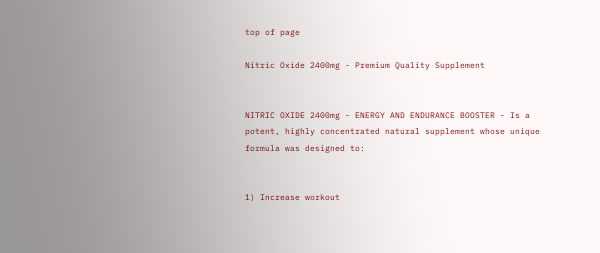top of page

Nitric Oxide 2400mg - Premium Quality Supplement


NITRIC OXIDE 2400mg - ENERGY AND ENDURANCE BOOSTER - Is a potent, highly concentrated natural supplement whose unique formula was designed to:


1) Increase workout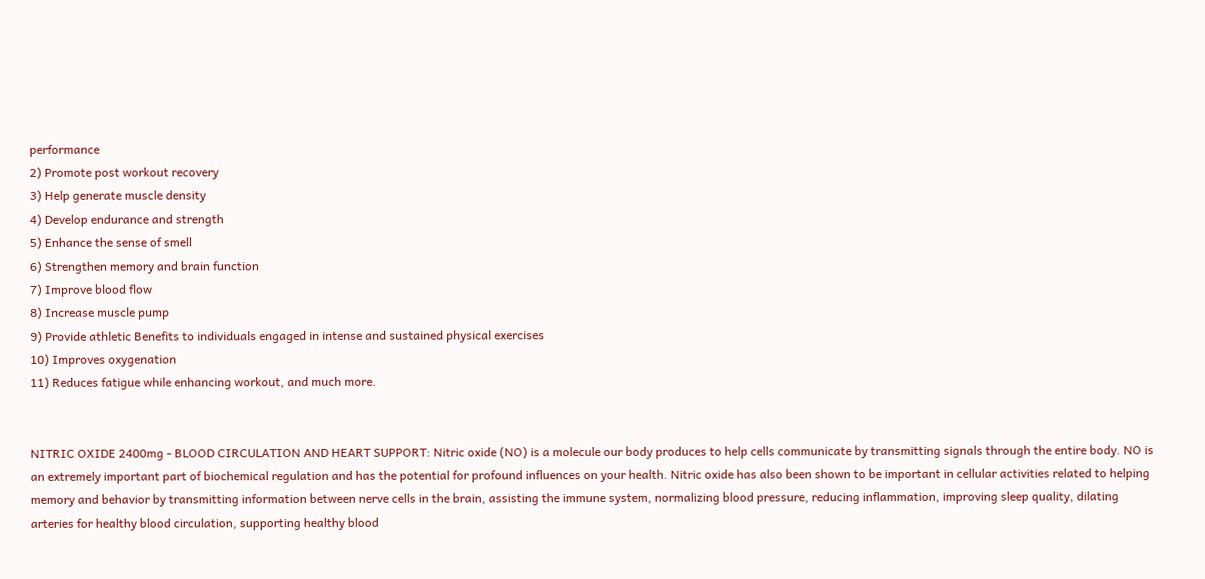performance
2) Promote post workout recovery
3) Help generate muscle density
4) Develop endurance and strength
5) Enhance the sense of smell
6) Strengthen memory and brain function
7) Improve blood flow
8) Increase muscle pump
9) Provide athletic Benefits to individuals engaged in intense and sustained physical exercises
10) Improves oxygenation
11) Reduces fatigue while enhancing workout, and much more.


NITRIC OXIDE 2400mg - BLOOD CIRCULATION AND HEART SUPPORT: Nitric oxide (NO) is a molecule our body produces to help cells communicate by transmitting signals through the entire body. NO is an extremely important part of biochemical regulation and has the potential for profound influences on your health. Nitric oxide has also been shown to be important in cellular activities related to helping memory and behavior by transmitting information between nerve cells in the brain, assisting the immune system, normalizing blood pressure, reducing inflammation, improving sleep quality, dilating arteries for healthy blood circulation, supporting healthy blood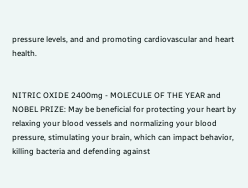pressure levels, and and promoting cardiovascular and heart health.


NITRIC OXIDE 2400mg - MOLECULE OF THE YEAR and NOBEL PRIZE: May be beneficial for protecting your heart by relaxing your blood vessels and normalizing your blood pressure, stimulating your brain, which can impact behavior, killing bacteria and defending against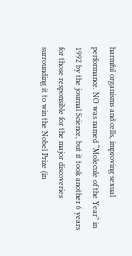harmful organisms and cells, improving sexual performance. NO was named “Molecule of the Year” in 1992 by the journal Science, but it took another 6 years for those responsible for the major discoveries surrounding it to win the Nobel Prize (in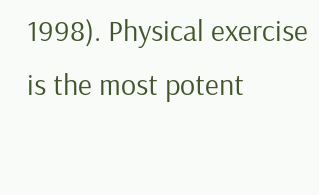1998). Physical exercise is the most potent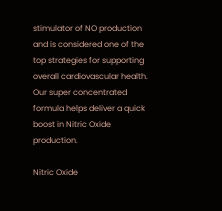stimulator of NO production and is considered one of the top strategies for supporting overall cardiovascular health. Our super concentrated formula helps deliver a quick boost in Nitric Oxide production.

Nitric Oxide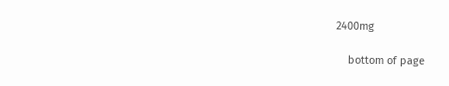2400mg

    bottom of page